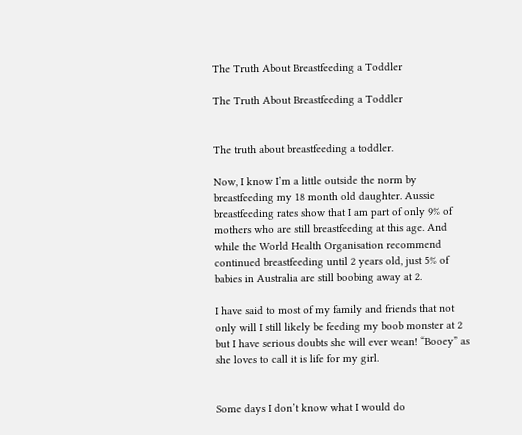The Truth About Breastfeeding a Toddler

The Truth About Breastfeeding a Toddler


The truth about breastfeeding a toddler.

Now, I know I’m a little outside the norm by breastfeeding my 18 month old daughter. Aussie breastfeeding rates show that I am part of only 9% of mothers who are still breastfeeding at this age. And while the World Health Organisation recommend continued breastfeeding until 2 years old, just 5% of babies in Australia are still boobing away at 2.

I have said to most of my family and friends that not only will I still likely be feeding my boob monster at 2 but I have serious doubts she will ever wean! “Booey” as she loves to call it is life for my girl.


Some days I don’t know what I would do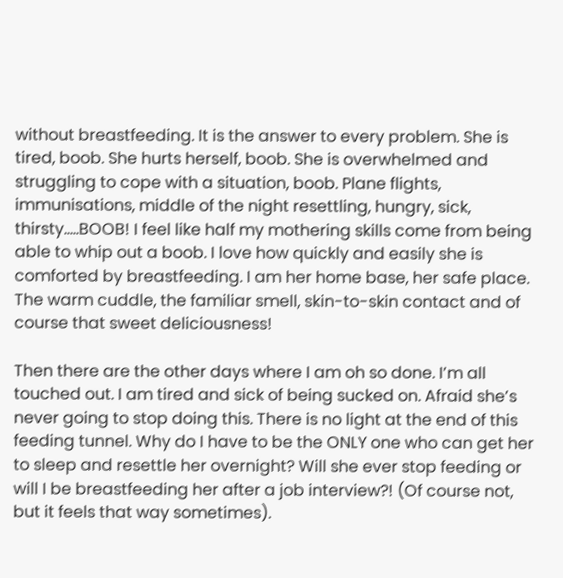without breastfeeding. It is the answer to every problem. She is tired, boob. She hurts herself, boob. She is overwhelmed and struggling to cope with a situation, boob. Plane flights, immunisations, middle of the night resettling, hungry, sick, thirsty…..BOOB! I feel like half my mothering skills come from being able to whip out a boob. I love how quickly and easily she is comforted by breastfeeding. I am her home base, her safe place. The warm cuddle, the familiar smell, skin-to-skin contact and of course that sweet deliciousness!

Then there are the other days where I am oh so done. I’m all touched out. I am tired and sick of being sucked on. Afraid she’s never going to stop doing this. There is no light at the end of this feeding tunnel. Why do I have to be the ONLY one who can get her to sleep and resettle her overnight? Will she ever stop feeding or will I be breastfeeding her after a job interview?! (Of course not, but it feels that way sometimes).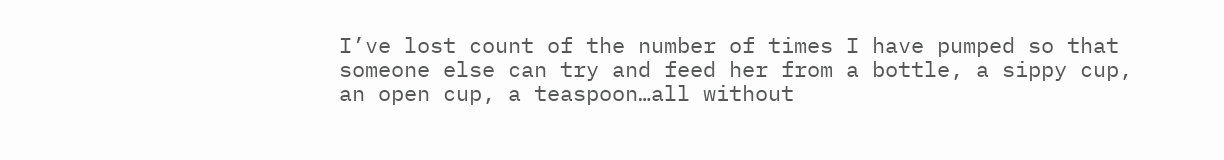I’ve lost count of the number of times I have pumped so that someone else can try and feed her from a bottle, a sippy cup, an open cup, a teaspoon…all without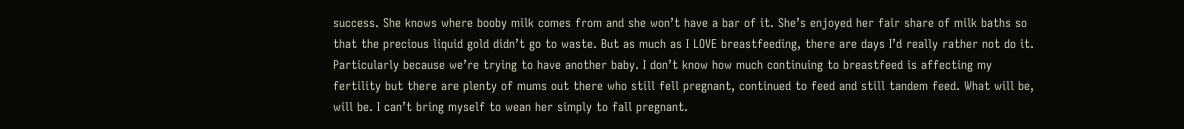success. She knows where booby milk comes from and she won’t have a bar of it. She’s enjoyed her fair share of milk baths so that the precious liquid gold didn’t go to waste. But as much as I LOVE breastfeeding, there are days I’d really rather not do it. Particularly because we’re trying to have another baby. I don’t know how much continuing to breastfeed is affecting my fertility but there are plenty of mums out there who still fell pregnant, continued to feed and still tandem feed. What will be, will be. I can’t bring myself to wean her simply to fall pregnant.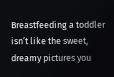Breastfeeding a toddler isn’t like the sweet, dreamy pictures you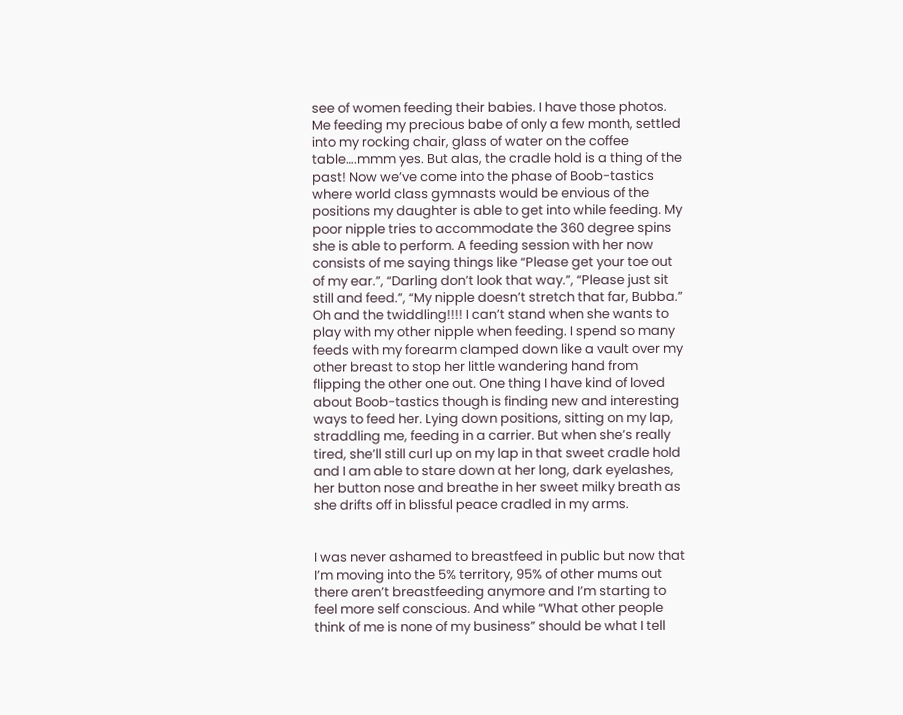see of women feeding their babies. I have those photos. Me feeding my precious babe of only a few month, settled into my rocking chair, glass of water on the coffee table….mmm yes. But alas, the cradle hold is a thing of the past! Now we’ve come into the phase of Boob-tastics where world class gymnasts would be envious of the positions my daughter is able to get into while feeding. My poor nipple tries to accommodate the 360 degree spins she is able to perform. A feeding session with her now consists of me saying things like “Please get your toe out of my ear.”, “Darling don’t look that way.”, “Please just sit still and feed.”, “My nipple doesn’t stretch that far, Bubba.” Oh and the twiddling!!!! I can’t stand when she wants to play with my other nipple when feeding. I spend so many feeds with my forearm clamped down like a vault over my other breast to stop her little wandering hand from flipping the other one out. One thing I have kind of loved about Boob-tastics though is finding new and interesting ways to feed her. Lying down positions, sitting on my lap, straddling me, feeding in a carrier. But when she’s really tired, she’ll still curl up on my lap in that sweet cradle hold and I am able to stare down at her long, dark eyelashes, her button nose and breathe in her sweet milky breath as she drifts off in blissful peace cradled in my arms.


I was never ashamed to breastfeed in public but now that I’m moving into the 5% territory, 95% of other mums out there aren’t breastfeeding anymore and I’m starting to feel more self conscious. And while “What other people think of me is none of my business” should be what I tell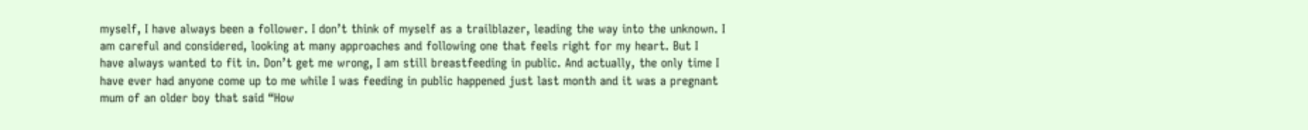myself, I have always been a follower. I don’t think of myself as a trailblazer, leading the way into the unknown. I am careful and considered, looking at many approaches and following one that feels right for my heart. But I have always wanted to fit in. Don’t get me wrong, I am still breastfeeding in public. And actually, the only time I have ever had anyone come up to me while I was feeding in public happened just last month and it was a pregnant mum of an older boy that said “How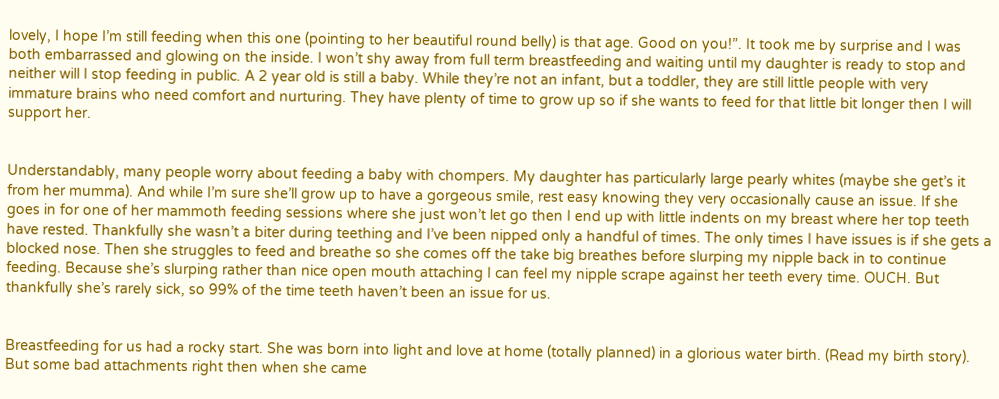lovely, I hope I’m still feeding when this one (pointing to her beautiful round belly) is that age. Good on you!”. It took me by surprise and I was both embarrassed and glowing on the inside. I won’t shy away from full term breastfeeding and waiting until my daughter is ready to stop and neither will I stop feeding in public. A 2 year old is still a baby. While they’re not an infant, but a toddler, they are still little people with very immature brains who need comfort and nurturing. They have plenty of time to grow up so if she wants to feed for that little bit longer then I will support her.


Understandably, many people worry about feeding a baby with chompers. My daughter has particularly large pearly whites (maybe she get’s it from her mumma). And while I’m sure she’ll grow up to have a gorgeous smile, rest easy knowing they very occasionally cause an issue. If she goes in for one of her mammoth feeding sessions where she just won’t let go then I end up with little indents on my breast where her top teeth have rested. Thankfully she wasn’t a biter during teething and I’ve been nipped only a handful of times. The only times I have issues is if she gets a blocked nose. Then she struggles to feed and breathe so she comes off the take big breathes before slurping my nipple back in to continue feeding. Because she’s slurping rather than nice open mouth attaching I can feel my nipple scrape against her teeth every time. OUCH. But thankfully she’s rarely sick, so 99% of the time teeth haven’t been an issue for us.


Breastfeeding for us had a rocky start. She was born into light and love at home (totally planned) in a glorious water birth. (Read my birth story). But some bad attachments right then when she came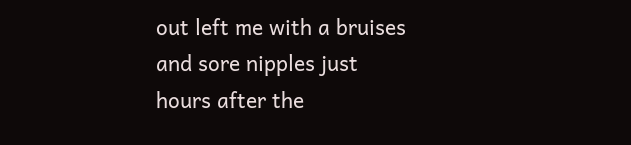out left me with a bruises and sore nipples just hours after the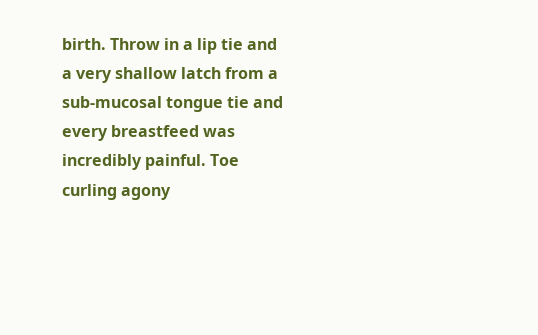birth. Throw in a lip tie and a very shallow latch from a sub-mucosal tongue tie and every breastfeed was incredibly painful. Toe curling agony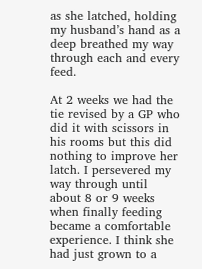as she latched, holding my husband’s hand as a deep breathed my way through each and every feed.

At 2 weeks we had the tie revised by a GP who did it with scissors in his rooms but this did nothing to improve her latch. I persevered my way through until about 8 or 9 weeks when finally feeding became a comfortable experience. I think she had just grown to a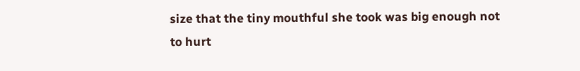size that the tiny mouthful she took was big enough not to hurt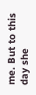me. But to this day she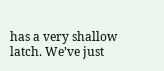has a very shallow latch. We’ve just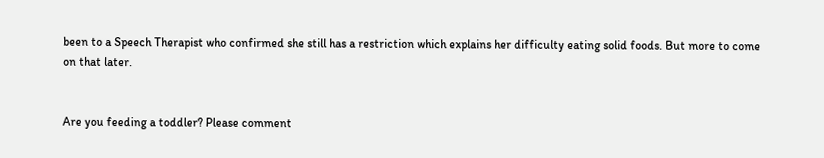been to a Speech Therapist who confirmed she still has a restriction which explains her difficulty eating solid foods. But more to come on that later.


Are you feeding a toddler? Please comment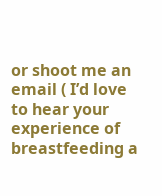or shoot me an email ( I’d love to hear your experience of breastfeeding a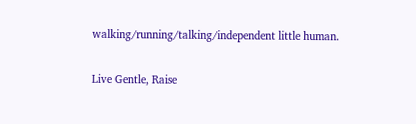walking/running/talking/independent little human.

Live Gentle, Raise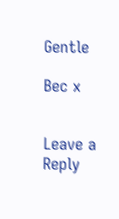Gentle

Bec x


Leave a Reply